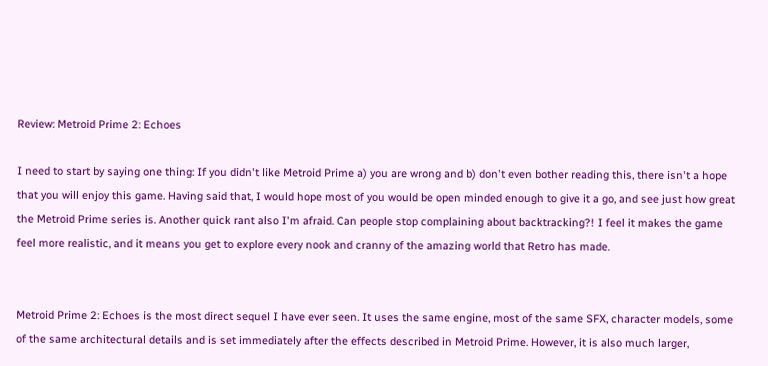Review: Metroid Prime 2: Echoes

I need to start by saying one thing: If you didn't like Metroid Prime a) you are wrong and b) don't even bother reading this, there isn't a hope that you will enjoy this game. Having said that, I would hope most of you would be open minded enough to give it a go, and see just how great the Metroid Prime series is. Another quick rant also I'm afraid. Can people stop complaining about backtracking?! I feel it makes the game feel more realistic, and it means you get to explore every nook and cranny of the amazing world that Retro has made.


Metroid Prime 2: Echoes is the most direct sequel I have ever seen. It uses the same engine, most of the same SFX, character models, some of the same architectural details and is set immediately after the effects described in Metroid Prime. However, it is also much larger,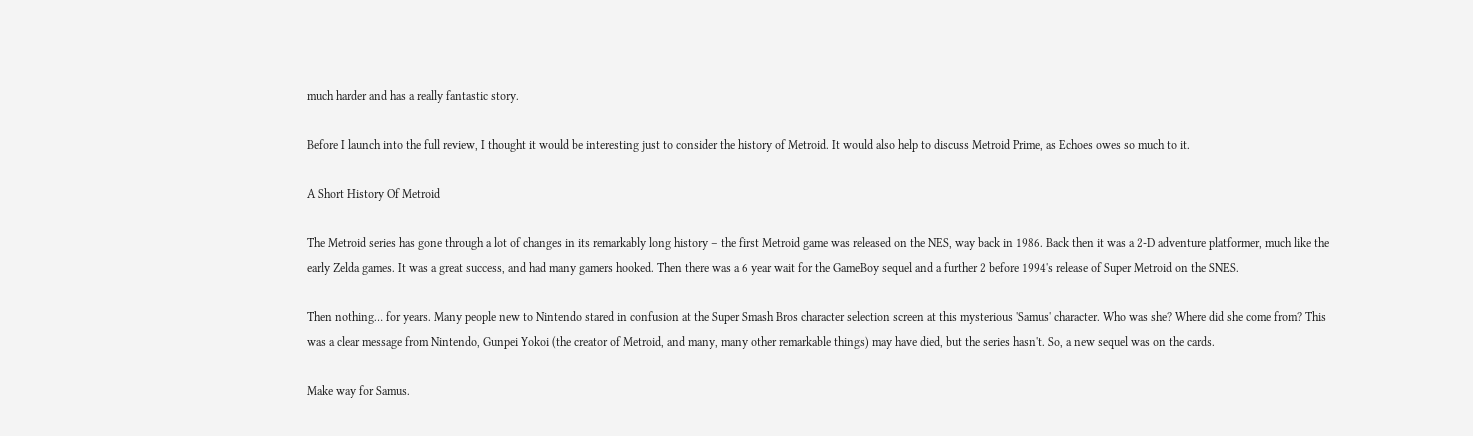much harder and has a really fantastic story.

Before I launch into the full review, I thought it would be interesting just to consider the history of Metroid. It would also help to discuss Metroid Prime, as Echoes owes so much to it.

A Short History Of Metroid

The Metroid series has gone through a lot of changes in its remarkably long history – the first Metroid game was released on the NES, way back in 1986. Back then it was a 2-D adventure platformer, much like the early Zelda games. It was a great success, and had many gamers hooked. Then there was a 6 year wait for the GameBoy sequel and a further 2 before 1994's release of Super Metroid on the SNES.

Then nothing… for years. Many people new to Nintendo stared in confusion at the Super Smash Bros character selection screen at this mysterious 'Samus' character. Who was she? Where did she come from? This was a clear message from Nintendo, Gunpei Yokoi (the creator of Metroid, and many, many other remarkable things) may have died, but the series hasn't. So, a new sequel was on the cards.

Make way for Samus.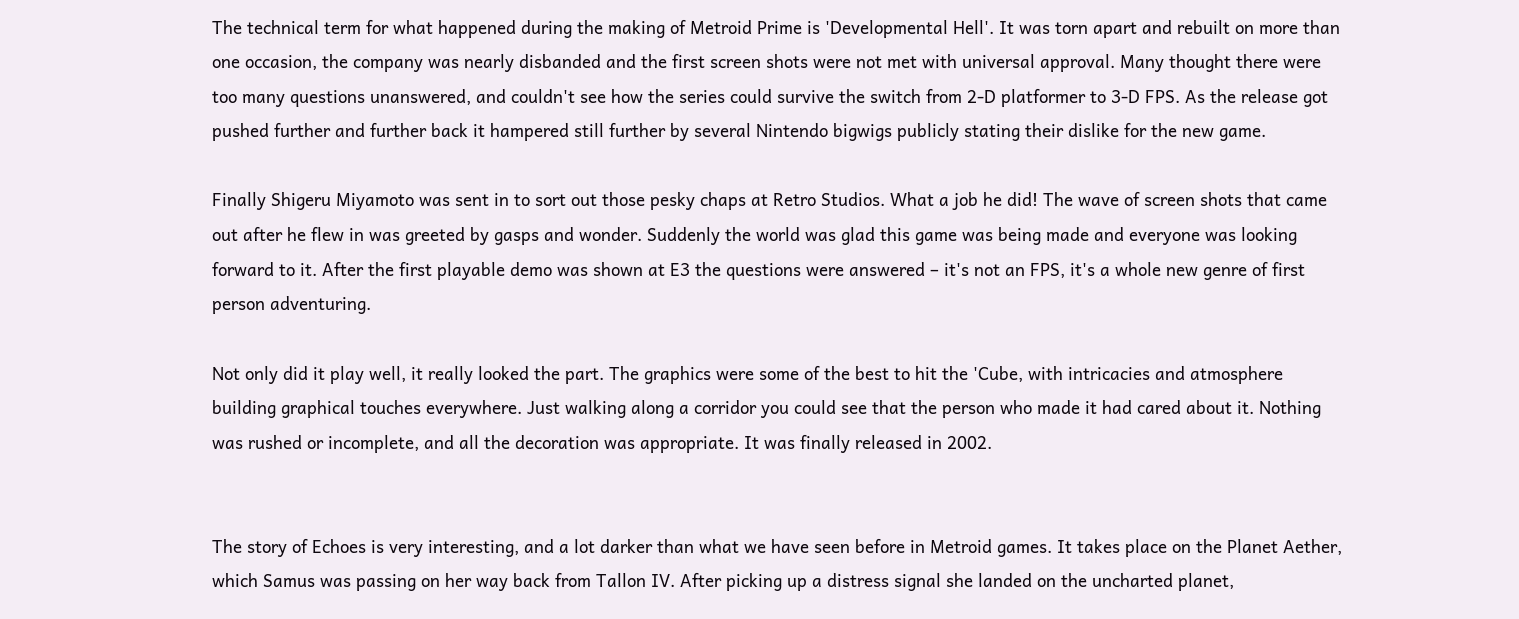The technical term for what happened during the making of Metroid Prime is 'Developmental Hell'. It was torn apart and rebuilt on more than one occasion, the company was nearly disbanded and the first screen shots were not met with universal approval. Many thought there were too many questions unanswered, and couldn't see how the series could survive the switch from 2-D platformer to 3-D FPS. As the release got pushed further and further back it hampered still further by several Nintendo bigwigs publicly stating their dislike for the new game.

Finally Shigeru Miyamoto was sent in to sort out those pesky chaps at Retro Studios. What a job he did! The wave of screen shots that came out after he flew in was greeted by gasps and wonder. Suddenly the world was glad this game was being made and everyone was looking forward to it. After the first playable demo was shown at E3 the questions were answered – it's not an FPS, it's a whole new genre of first person adventuring.

Not only did it play well, it really looked the part. The graphics were some of the best to hit the 'Cube, with intricacies and atmosphere building graphical touches everywhere. Just walking along a corridor you could see that the person who made it had cared about it. Nothing was rushed or incomplete, and all the decoration was appropriate. It was finally released in 2002.


The story of Echoes is very interesting, and a lot darker than what we have seen before in Metroid games. It takes place on the Planet Aether, which Samus was passing on her way back from Tallon IV. After picking up a distress signal she landed on the uncharted planet,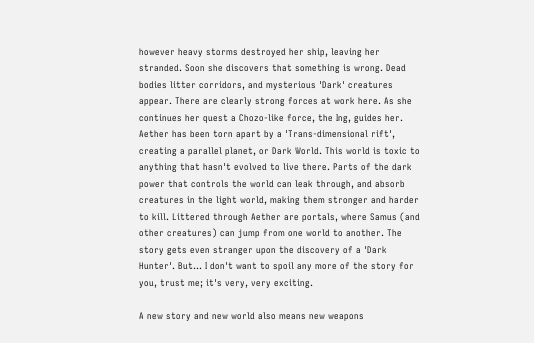however heavy storms destroyed her ship, leaving her stranded. Soon she discovers that something is wrong. Dead bodies litter corridors, and mysterious 'Dark' creatures appear. There are clearly strong forces at work here. As she continues her quest a Chozo-like force, the Ing, guides her. Aether has been torn apart by a 'Trans-dimensional rift', creating a parallel planet, or Dark World. This world is toxic to anything that hasn't evolved to live there. Parts of the dark power that controls the world can leak through, and absorb creatures in the light world, making them stronger and harder to kill. Littered through Aether are portals, where Samus (and other creatures) can jump from one world to another. The story gets even stranger upon the discovery of a 'Dark Hunter'. But… I don't want to spoil any more of the story for you, trust me; it's very, very exciting.

A new story and new world also means new weapons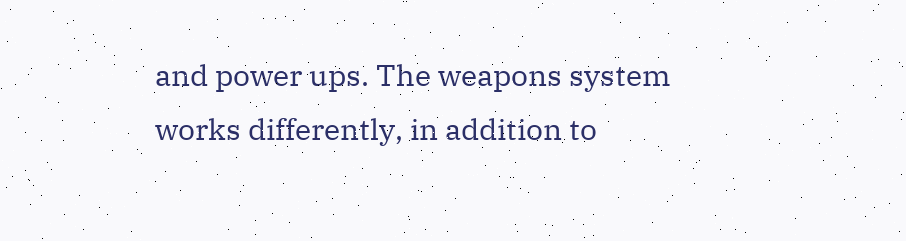and power ups. The weapons system works differently, in addition to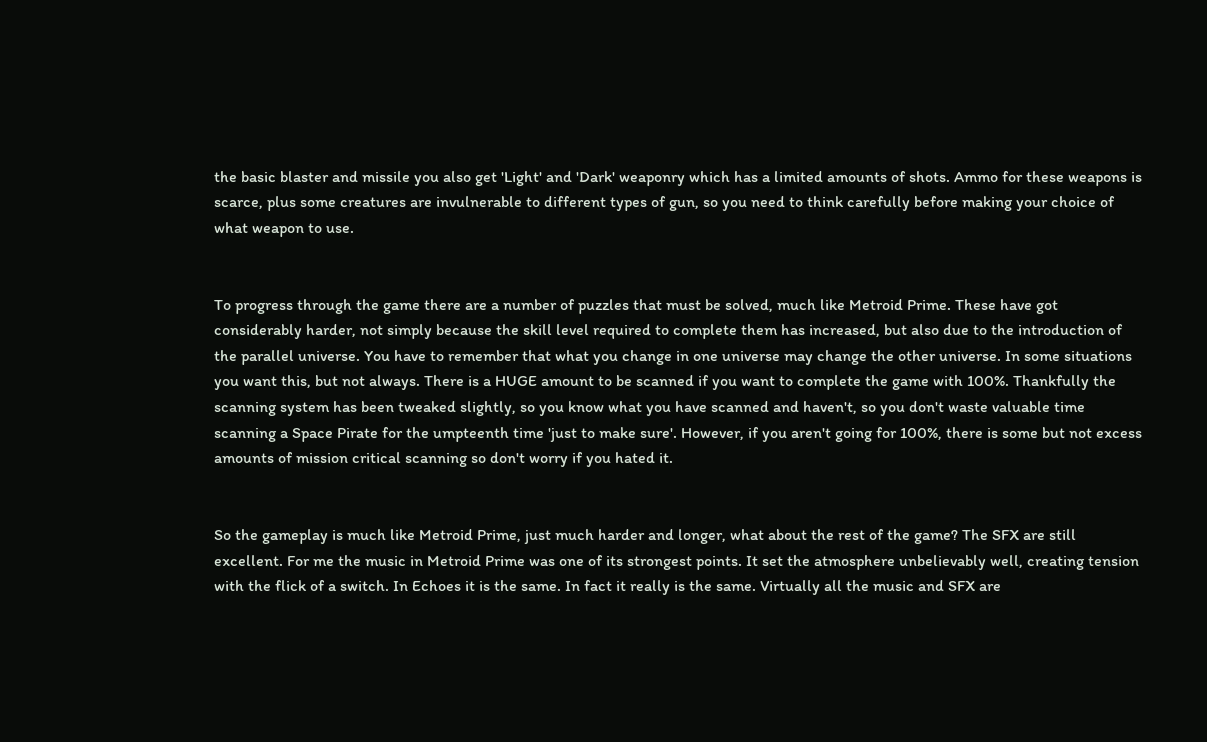the basic blaster and missile you also get 'Light' and 'Dark' weaponry which has a limited amounts of shots. Ammo for these weapons is scarce, plus some creatures are invulnerable to different types of gun, so you need to think carefully before making your choice of what weapon to use.


To progress through the game there are a number of puzzles that must be solved, much like Metroid Prime. These have got considerably harder, not simply because the skill level required to complete them has increased, but also due to the introduction of the parallel universe. You have to remember that what you change in one universe may change the other universe. In some situations you want this, but not always. There is a HUGE amount to be scanned if you want to complete the game with 100%. Thankfully the scanning system has been tweaked slightly, so you know what you have scanned and haven't, so you don't waste valuable time scanning a Space Pirate for the umpteenth time 'just to make sure'. However, if you aren't going for 100%, there is some but not excess amounts of mission critical scanning so don't worry if you hated it.


So the gameplay is much like Metroid Prime, just much harder and longer, what about the rest of the game? The SFX are still excellent. For me the music in Metroid Prime was one of its strongest points. It set the atmosphere unbelievably well, creating tension with the flick of a switch. In Echoes it is the same. In fact it really is the same. Virtually all the music and SFX are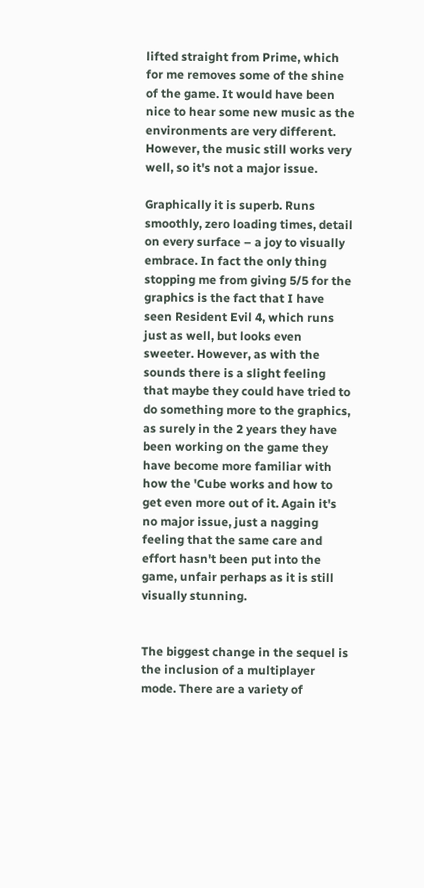lifted straight from Prime, which for me removes some of the shine of the game. It would have been nice to hear some new music as the environments are very different. However, the music still works very well, so it's not a major issue.

Graphically it is superb. Runs smoothly, zero loading times, detail on every surface – a joy to visually embrace. In fact the only thing stopping me from giving 5/5 for the graphics is the fact that I have seen Resident Evil 4, which runs just as well, but looks even sweeter. However, as with the sounds there is a slight feeling that maybe they could have tried to do something more to the graphics, as surely in the 2 years they have been working on the game they have become more familiar with how the 'Cube works and how to get even more out of it. Again it's no major issue, just a nagging feeling that the same care and effort hasn't been put into the game, unfair perhaps as it is still visually stunning.


The biggest change in the sequel is the inclusion of a multiplayer mode. There are a variety of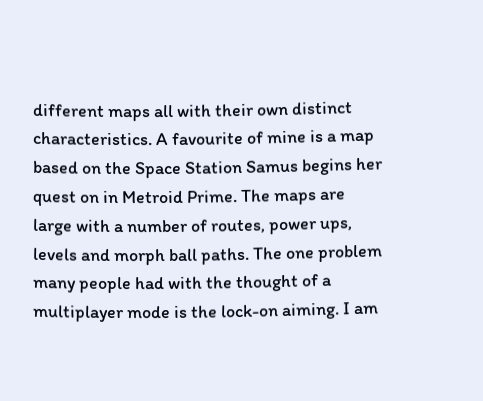different maps all with their own distinct characteristics. A favourite of mine is a map based on the Space Station Samus begins her quest on in Metroid Prime. The maps are large with a number of routes, power ups, levels and morph ball paths. The one problem many people had with the thought of a multiplayer mode is the lock-on aiming. I am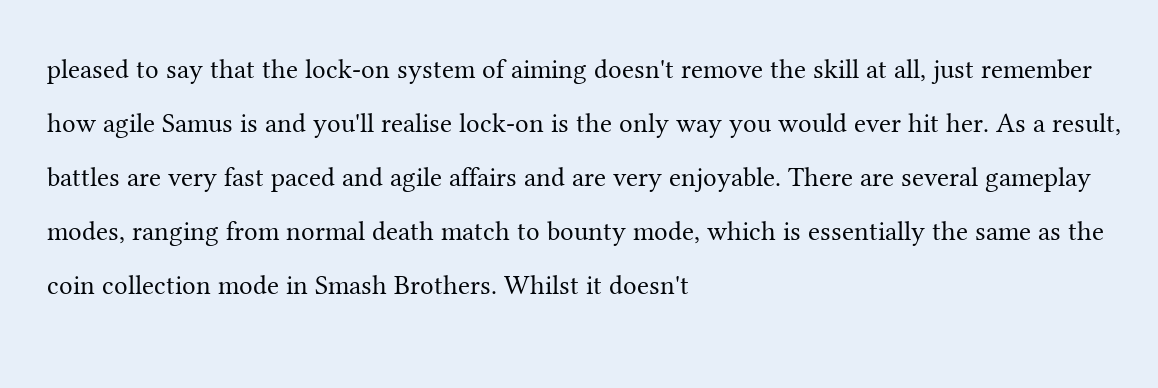pleased to say that the lock-on system of aiming doesn't remove the skill at all, just remember how agile Samus is and you'll realise lock-on is the only way you would ever hit her. As a result, battles are very fast paced and agile affairs and are very enjoyable. There are several gameplay modes, ranging from normal death match to bounty mode, which is essentially the same as the coin collection mode in Smash Brothers. Whilst it doesn't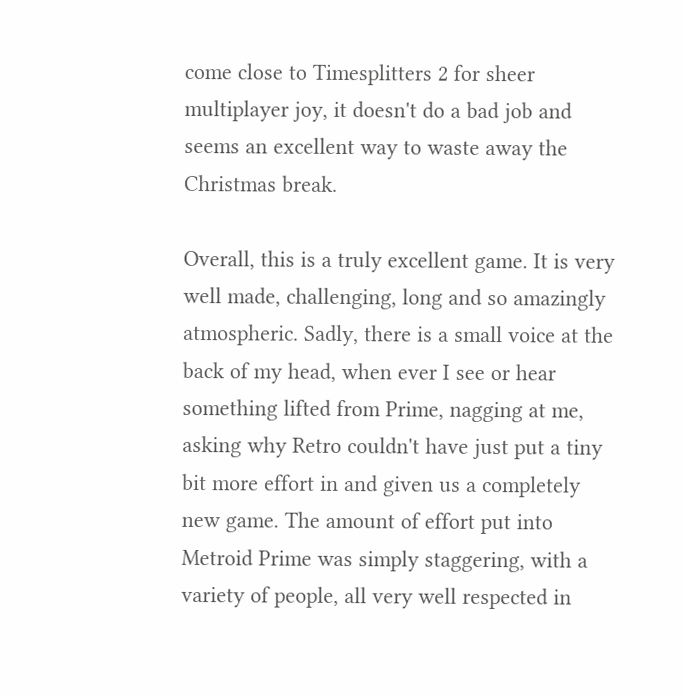come close to Timesplitters 2 for sheer multiplayer joy, it doesn't do a bad job and seems an excellent way to waste away the Christmas break.

Overall, this is a truly excellent game. It is very well made, challenging, long and so amazingly atmospheric. Sadly, there is a small voice at the back of my head, when ever I see or hear something lifted from Prime, nagging at me, asking why Retro couldn't have just put a tiny bit more effort in and given us a completely new game. The amount of effort put into Metroid Prime was simply staggering, with a variety of people, all very well respected in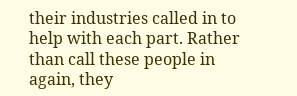their industries called in to help with each part. Rather than call these people in again, they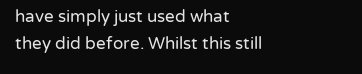have simply just used what they did before. Whilst this still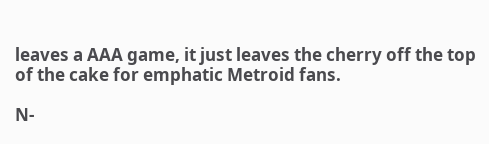leaves a AAA game, it just leaves the cherry off the top of the cake for emphatic Metroid fans.

N-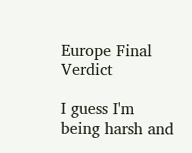Europe Final Verdict

I guess I'm being harsh and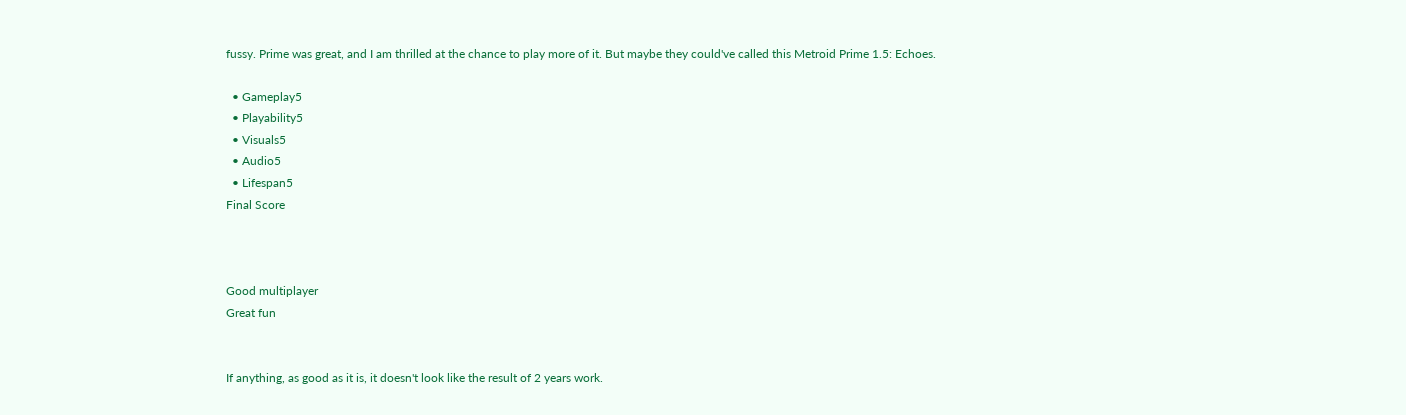fussy. Prime was great, and I am thrilled at the chance to play more of it. But maybe they could've called this Metroid Prime 1.5: Echoes.

  • Gameplay5
  • Playability5
  • Visuals5
  • Audio5
  • Lifespan5
Final Score



Good multiplayer
Great fun


If anything, as good as it is, it doesn't look like the result of 2 years work.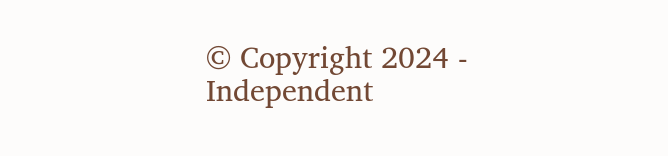© Copyright 2024 - Independent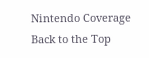Nintendo Coverage Back to the Top